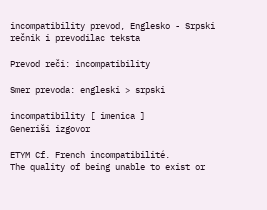incompatibility prevod, Englesko - Srpski rečnik i prevodilac teksta

Prevod reči: incompatibility

Smer prevoda: engleski > srpski

incompatibility [ imenica ]
Generiši izgovor

ETYM Cf. French incompatibilité.
The quality of being unable to exist or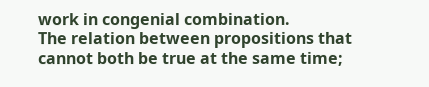work in congenial combination.
The relation between propositions that cannot both be true at the same time;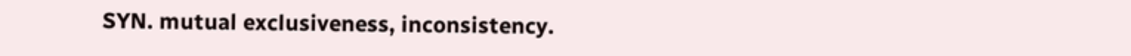SYN. mutual exclusiveness, inconsistency.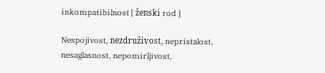inkompatibilnost [ ženski rod ]

Nespojivost, nezdruživost, nepristalost, nesaglasnost, nepomirljivost,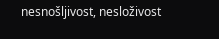nesnošljivost, nesloživost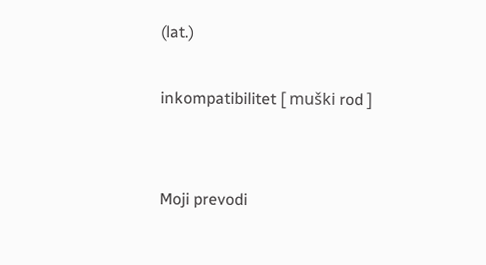(lat.)

inkompatibilitet [ muški rod ]


Moji prevodi